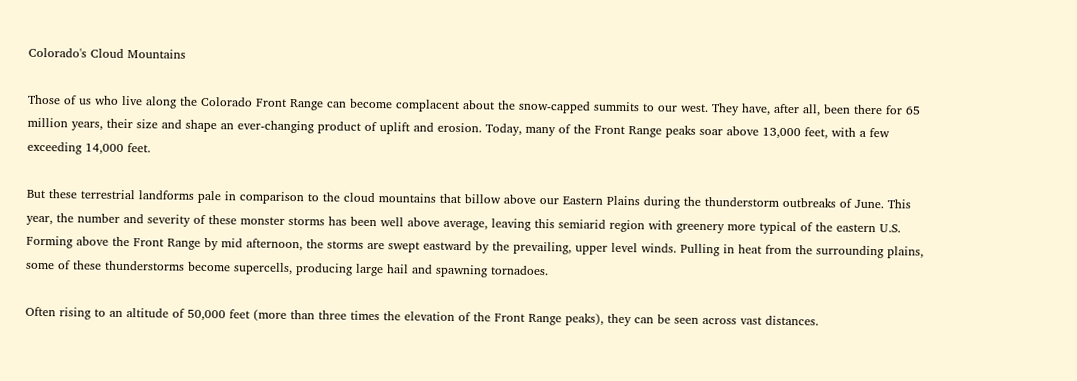Colorado's Cloud Mountains

Those of us who live along the Colorado Front Range can become complacent about the snow-capped summits to our west. They have, after all, been there for 65 million years, their size and shape an ever-changing product of uplift and erosion. Today, many of the Front Range peaks soar above 13,000 feet, with a few exceeding 14,000 feet.

But these terrestrial landforms pale in comparison to the cloud mountains that billow above our Eastern Plains during the thunderstorm outbreaks of June. This year, the number and severity of these monster storms has been well above average, leaving this semiarid region with greenery more typical of the eastern U.S. Forming above the Front Range by mid afternoon, the storms are swept eastward by the prevailing, upper level winds. Pulling in heat from the surrounding plains, some of these thunderstorms become supercells, producing large hail and spawning tornadoes.

Often rising to an altitude of 50,000 feet (more than three times the elevation of the Front Range peaks), they can be seen across vast distances.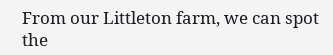From our Littleton farm, we can spot the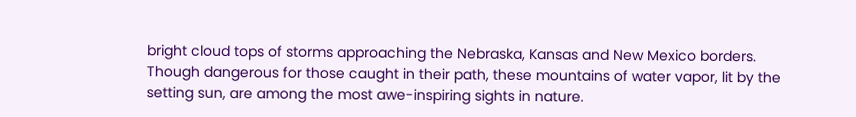bright cloud tops of storms approaching the Nebraska, Kansas and New Mexico borders. Though dangerous for those caught in their path, these mountains of water vapor, lit by the setting sun, are among the most awe-inspiring sights in nature.